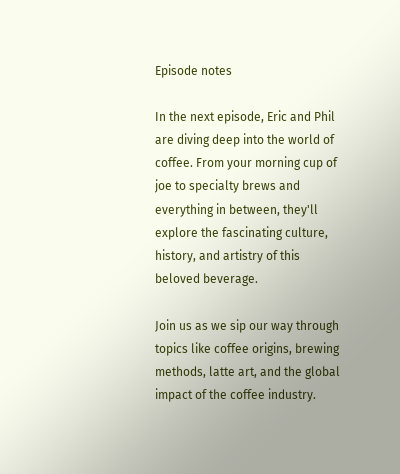Episode notes

In the next episode, Eric and Phil are diving deep into the world of coffee. From your morning cup of joe to specialty brews and everything in between, they'll explore the fascinating culture, history, and artistry of this beloved beverage.

Join us as we sip our way through topics like coffee origins, brewing methods, latte art, and the global impact of the coffee industry.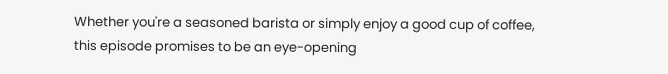Whether you're a seasoned barista or simply enjoy a good cup of coffee, this episode promises to be an eye-opening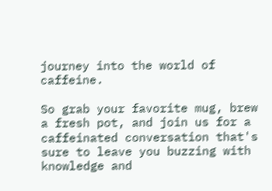journey into the world of caffeine.

So grab your favorite mug, brew a fresh pot, and join us for a caffeinated conversation that's sure to leave you buzzing with knowledge and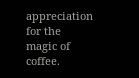appreciation for the magic of coffee.